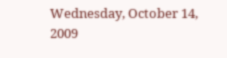Wednesday, October 14, 2009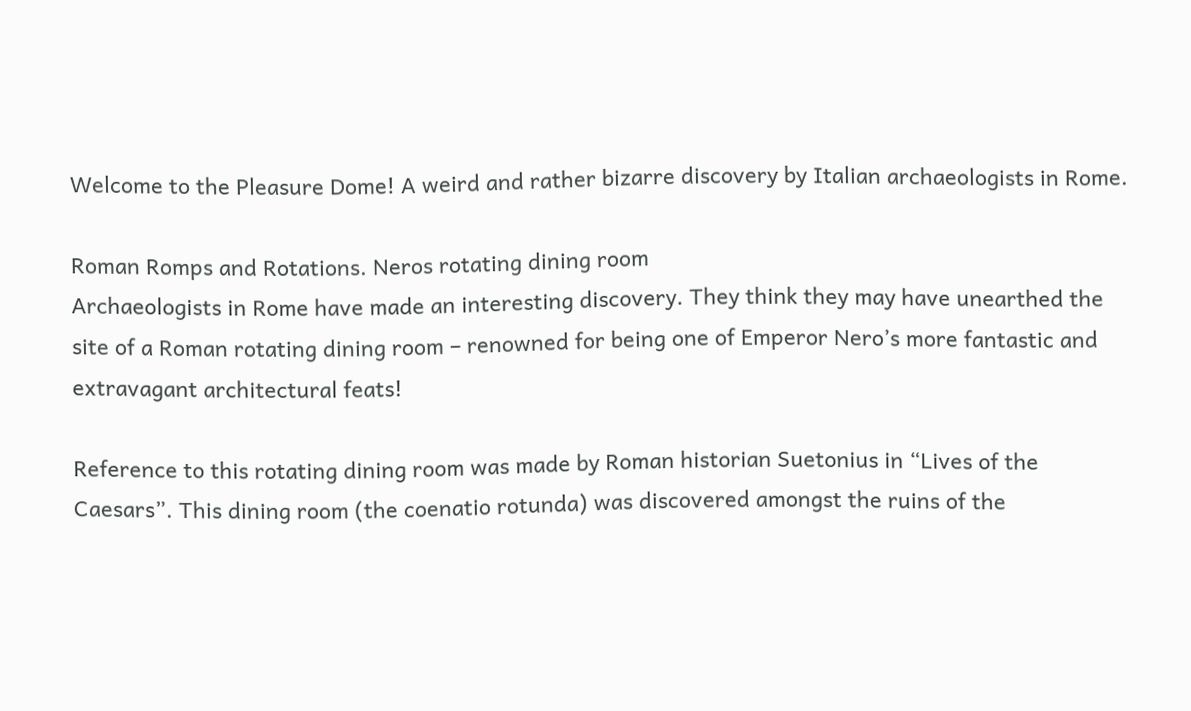Welcome to the Pleasure Dome! A weird and rather bizarre discovery by Italian archaeologists in Rome.

Roman Romps and Rotations. Neros rotating dining room
Archaeologists in Rome have made an interesting discovery. They think they may have unearthed the site of a Roman rotating dining room – renowned for being one of Emperor Nero’s more fantastic and extravagant architectural feats!

Reference to this rotating dining room was made by Roman historian Suetonius in “Lives of the Caesars”. This dining room (the coenatio rotunda) was discovered amongst the ruins of the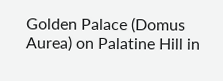Golden Palace (Domus Aurea) on Palatine Hill in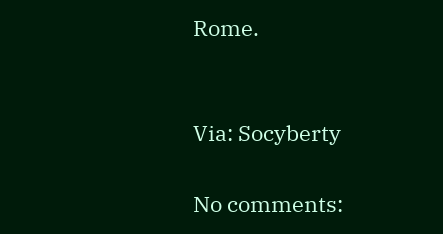Rome.


Via: Socyberty

No comments: